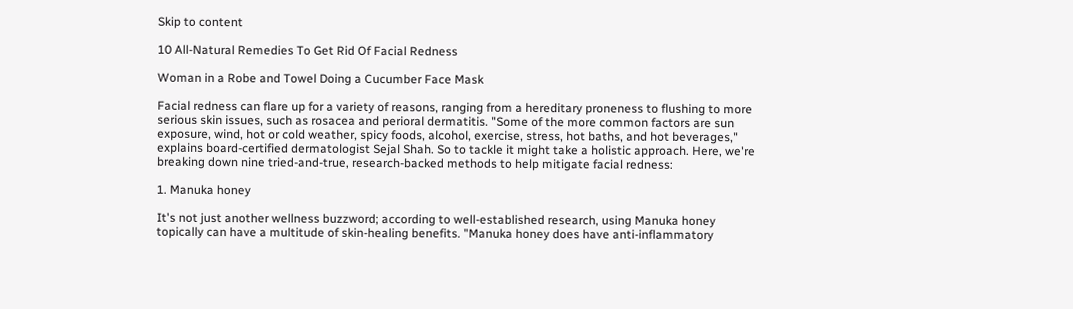Skip to content

10 All-Natural Remedies To Get Rid Of Facial Redness

Woman in a Robe and Towel Doing a Cucumber Face Mask

Facial redness can flare up for a variety of reasons, ranging from a hereditary proneness to flushing to more serious skin issues, such as rosacea and perioral dermatitis. "Some of the more common factors are sun exposure, wind, hot or cold weather, spicy foods, alcohol, exercise, stress, hot baths, and hot beverages," explains board-certified dermatologist Sejal Shah. So to tackle it might take a holistic approach. Here, we're breaking down nine tried-and-true, research-backed methods to help mitigate facial redness:

1. Manuka honey

It's not just another wellness buzzword; according to well-established research, using Manuka honey topically can have a multitude of skin-healing benefits. "Manuka honey does have anti-inflammatory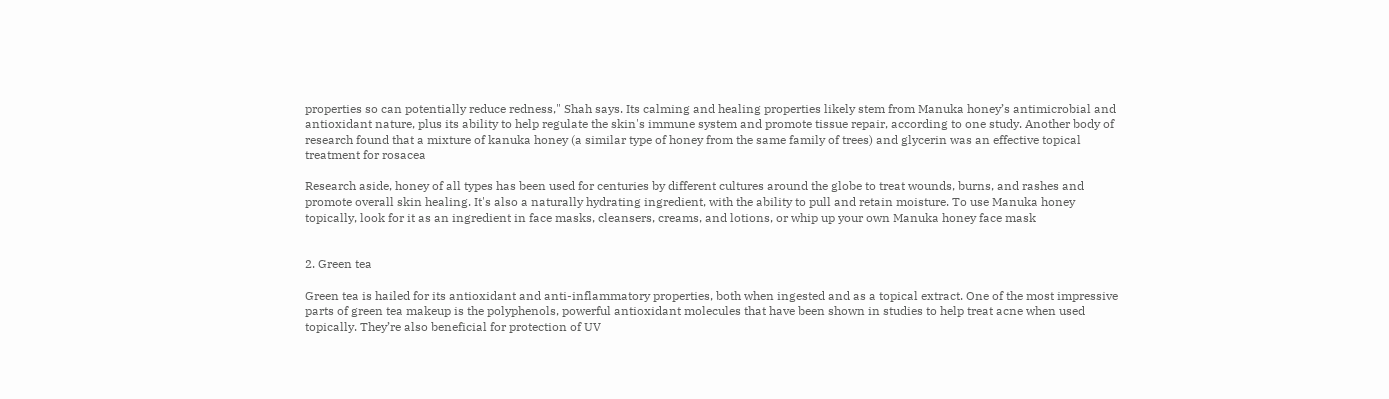properties so can potentially reduce redness," Shah says. Its calming and healing properties likely stem from Manuka honey’s antimicrobial and antioxidant nature, plus its ability to help regulate the skin's immune system and promote tissue repair, according to one study. Another body of research found that a mixture of kanuka honey (a similar type of honey from the same family of trees) and glycerin was an effective topical treatment for rosacea

Research aside, honey of all types has been used for centuries by different cultures around the globe to treat wounds, burns, and rashes and promote overall skin healing. It's also a naturally hydrating ingredient, with the ability to pull and retain moisture. To use Manuka honey topically, look for it as an ingredient in face masks, cleansers, creams, and lotions, or whip up your own Manuka honey face mask


2. Green tea

Green tea is hailed for its antioxidant and anti-inflammatory properties, both when ingested and as a topical extract. One of the most impressive parts of green tea makeup is the polyphenols, powerful antioxidant molecules that have been shown in studies to help treat acne when used topically. They’re also beneficial for protection of UV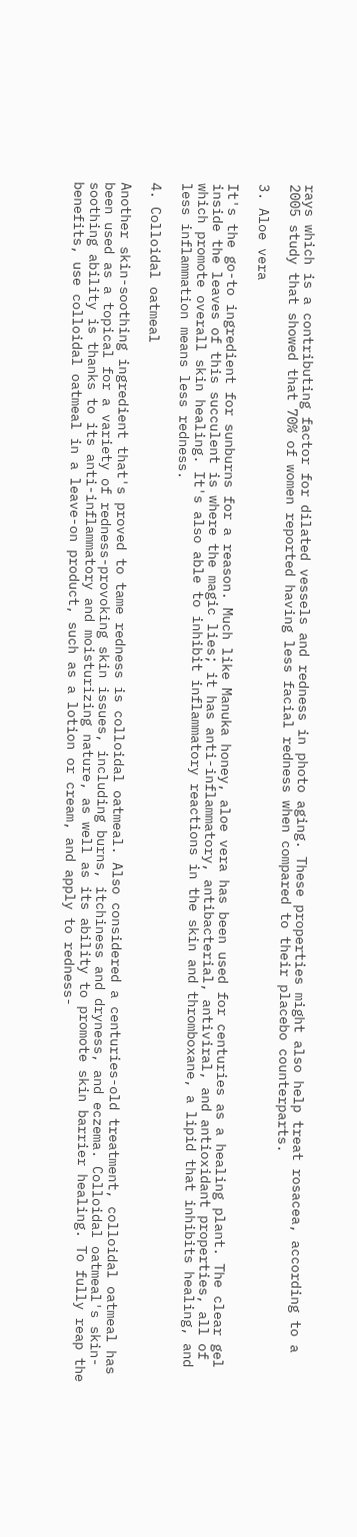rays which is a contributing factor for dilated vessels and redness in photo aging. These properties might also help treat rosacea, according to a 2005 study that showed that 70% of women reported having less facial redness when compared to their placebo counterparts.

3. Aloe vera

It's the go-to ingredient for sunburns for a reason. Much like Manuka honey, aloe vera has been used for centuries as a healing plant. The clear gel inside the leaves of this succulent is where the magic lies; it has anti-inflammatory, antibacterial, antiviral, and antioxidant properties, all of which promote overall skin healing. It's also able to inhibit inflammatory reactions in the skin and thromboxane, a lipid that inhibits healing, and less inflammation means less redness.

4. Colloidal oatmeal

Another skin-soothing ingredient that's proved to tame redness is colloidal oatmeal. Also considered a centuries-old treatment, colloidal oatmeal has been used as a topical for a variety of redness-provoking skin issues, including burns, itchiness and dryness, and eczema. Colloidal oatmeal's skin-soothing ability is thanks to its anti-inflammatory and moisturizing nature, as well as its ability to promote skin barrier healing. To fully reap the benefits, use colloidal oatmeal in a leave-on product, such as a lotion or cream, and apply to redness-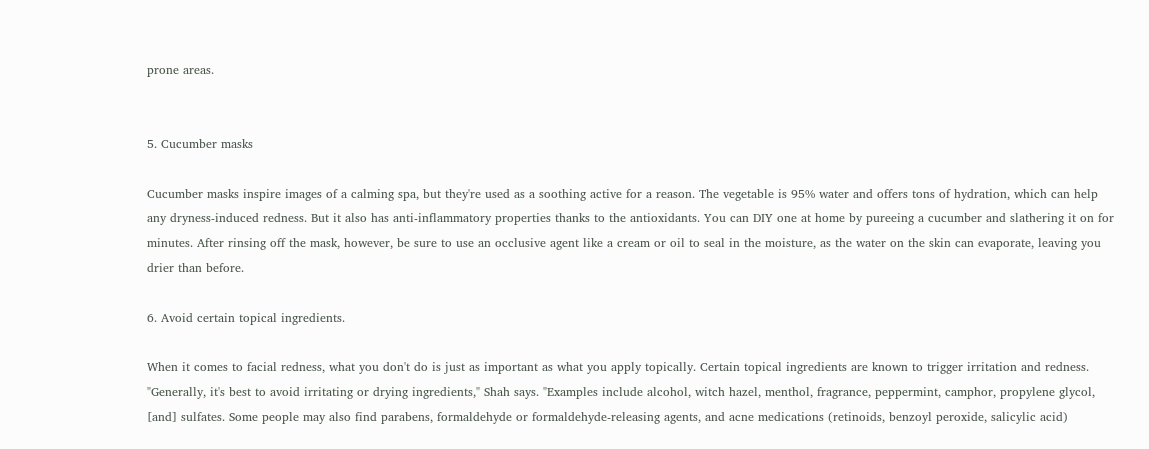prone areas.


5. Cucumber masks

Cucumber masks inspire images of a calming spa, but they're used as a soothing active for a reason. The vegetable is 95% water and offers tons of hydration, which can help any dryness-induced redness. But it also has anti-inflammatory properties thanks to the antioxidants. You can DIY one at home by pureeing a cucumber and slathering it on for minutes. After rinsing off the mask, however, be sure to use an occlusive agent like a cream or oil to seal in the moisture, as the water on the skin can evaporate, leaving you drier than before.

6. Avoid certain topical ingredients.

When it comes to facial redness, what you don't do is just as important as what you apply topically. Certain topical ingredients are known to trigger irritation and redness. "Generally, it's best to avoid irritating or drying ingredients," Shah says. "Examples include alcohol, witch hazel, menthol, fragrance, peppermint, camphor, propylene glycol, [and] sulfates. Some people may also find parabens, formaldehyde or formaldehyde-releasing agents, and acne medications (retinoids, benzoyl peroxide, salicylic acid)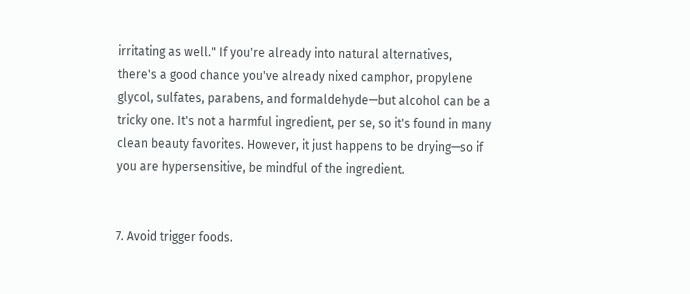irritating as well." If you're already into natural alternatives, there's a good chance you've already nixed camphor, propylene glycol, sulfates, parabens, and formaldehyde—but alcohol can be a tricky one. It's not a harmful ingredient, per se, so it's found in many clean beauty favorites. However, it just happens to be drying—so if you are hypersensitive, be mindful of the ingredient.


7. Avoid trigger foods.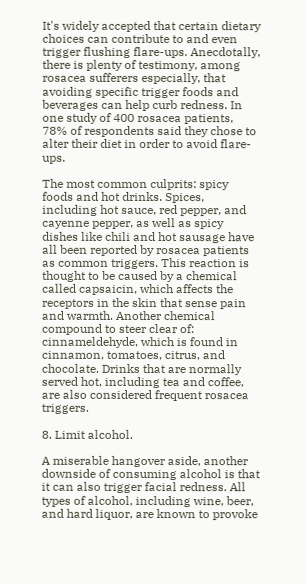It's widely accepted that certain dietary choices can contribute to and even trigger flushing flare-ups. Anecdotally, there is plenty of testimony, among rosacea sufferers especially, that avoiding specific trigger foods and beverages can help curb redness. In one study of 400 rosacea patients, 78% of respondents said they chose to alter their diet in order to avoid flare-ups.

The most common culprits: spicy foods and hot drinks. Spices, including hot sauce, red pepper, and cayenne pepper, as well as spicy dishes like chili and hot sausage have all been reported by rosacea patients as common triggers. This reaction is thought to be caused by a chemical called capsaicin, which affects the receptors in the skin that sense pain and warmth. Another chemical compound to steer clear of: cinnameldehyde, which is found in cinnamon, tomatoes, citrus, and chocolate. Drinks that are normally served hot, including tea and coffee, are also considered frequent rosacea triggers.

8. Limit alcohol.

A miserable hangover aside, another downside of consuming alcohol is that it can also trigger facial redness. All types of alcohol, including wine, beer, and hard liquor, are known to provoke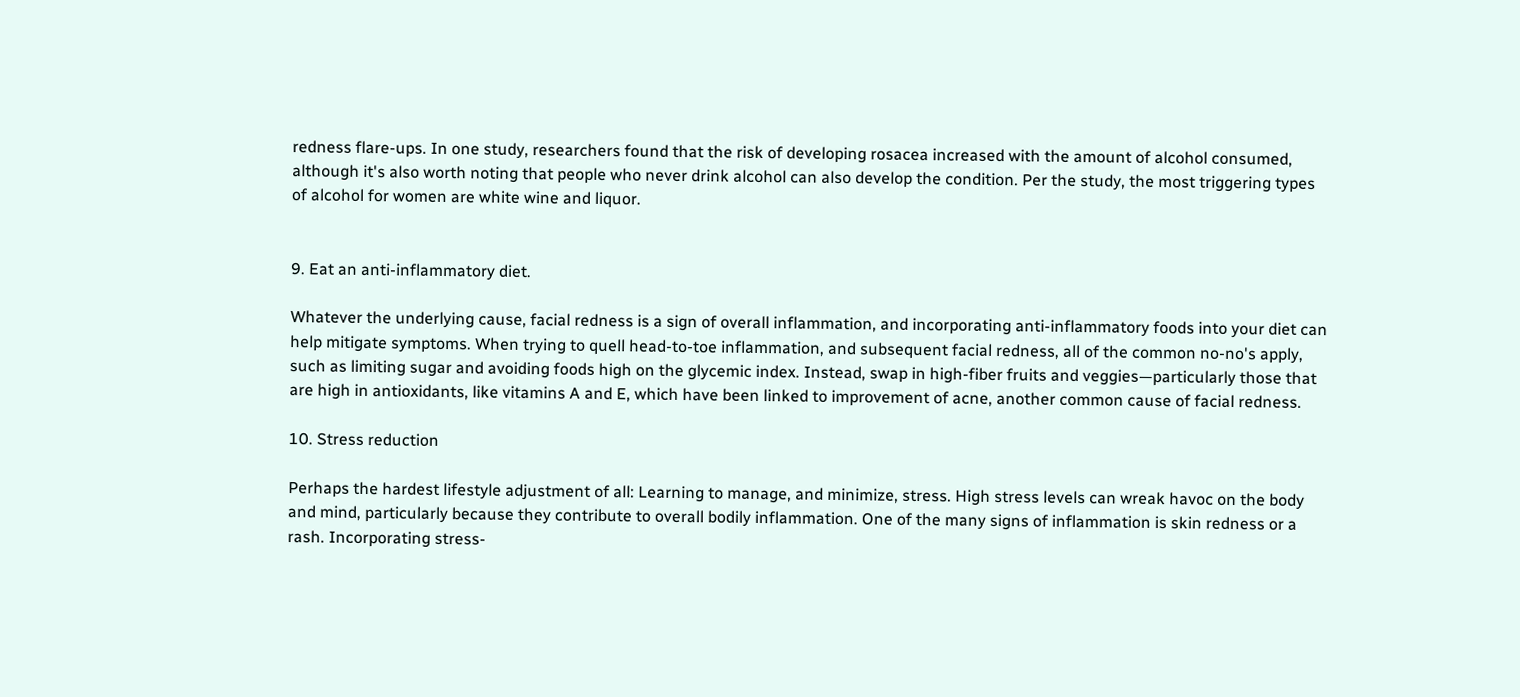redness flare-ups. In one study, researchers found that the risk of developing rosacea increased with the amount of alcohol consumed, although it's also worth noting that people who never drink alcohol can also develop the condition. Per the study, the most triggering types of alcohol for women are white wine and liquor.


9. Eat an anti-inflammatory diet.

Whatever the underlying cause, facial redness is a sign of overall inflammation, and incorporating anti-inflammatory foods into your diet can help mitigate symptoms. When trying to quell head-to-toe inflammation, and subsequent facial redness, all of the common no-no's apply, such as limiting sugar and avoiding foods high on the glycemic index. Instead, swap in high-fiber fruits and veggies—particularly those that are high in antioxidants, like vitamins A and E, which have been linked to improvement of acne, another common cause of facial redness.

10. Stress reduction

Perhaps the hardest lifestyle adjustment of all: Learning to manage, and minimize, stress. High stress levels can wreak havoc on the body and mind, particularly because they contribute to overall bodily inflammation. One of the many signs of inflammation is skin redness or a rash. Incorporating stress-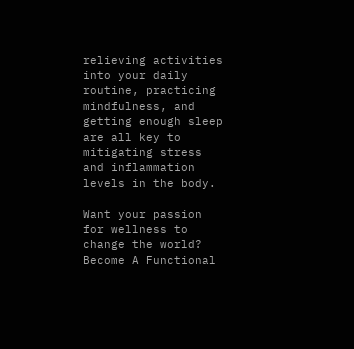relieving activities into your daily routine, practicing mindfulness, and getting enough sleep are all key to mitigating stress and inflammation levels in the body.

Want your passion for wellness to change the world? Become A Functional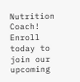Nutrition Coach! Enroll today to join our upcoming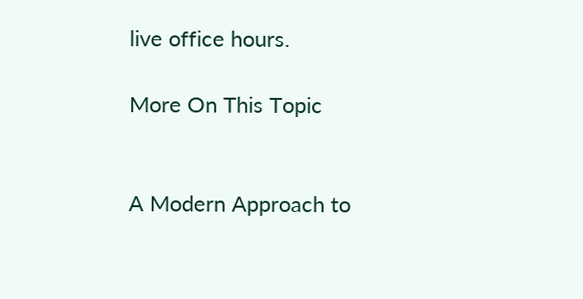live office hours.

More On This Topic


A Modern Approach to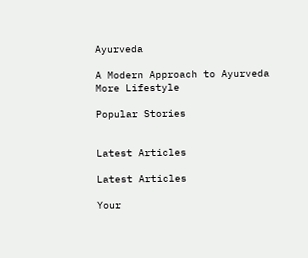Ayurveda

A Modern Approach to Ayurveda
More Lifestyle

Popular Stories


Latest Articles

Latest Articles

Your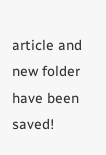article and new folder have been saved!